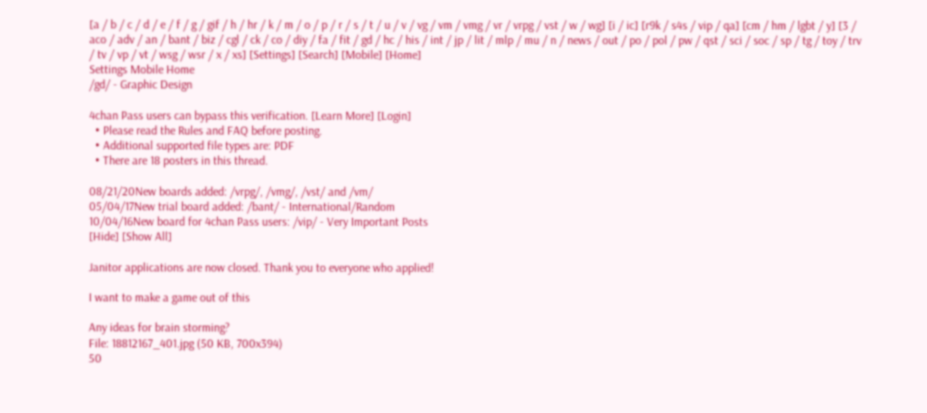[a / b / c / d / e / f / g / gif / h / hr / k / m / o / p / r / s / t / u / v / vg / vm / vmg / vr / vrpg / vst / w / wg] [i / ic] [r9k / s4s / vip / qa] [cm / hm / lgbt / y] [3 / aco / adv / an / bant / biz / cgl / ck / co / diy / fa / fit / gd / hc / his / int / jp / lit / mlp / mu / n / news / out / po / pol / pw / qst / sci / soc / sp / tg / toy / trv / tv / vp / vt / wsg / wsr / x / xs] [Settings] [Search] [Mobile] [Home]
Settings Mobile Home
/gd/ - Graphic Design

4chan Pass users can bypass this verification. [Learn More] [Login]
  • Please read the Rules and FAQ before posting.
  • Additional supported file types are: PDF
  • There are 18 posters in this thread.

08/21/20New boards added: /vrpg/, /vmg/, /vst/ and /vm/
05/04/17New trial board added: /bant/ - International/Random
10/04/16New board for 4chan Pass users: /vip/ - Very Important Posts
[Hide] [Show All]

Janitor applications are now closed. Thank you to everyone who applied!

I want to make a game out of this

Any ideas for brain storming?
File: 18812167_401.jpg (50 KB, 700x394)
50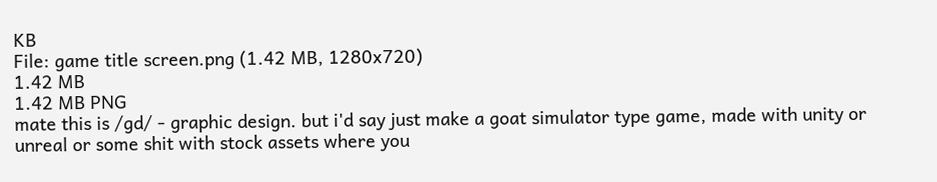KB
File: game title screen.png (1.42 MB, 1280x720)
1.42 MB
1.42 MB PNG
mate this is /gd/ - graphic design. but i'd say just make a goat simulator type game, made with unity or unreal or some shit with stock assets where you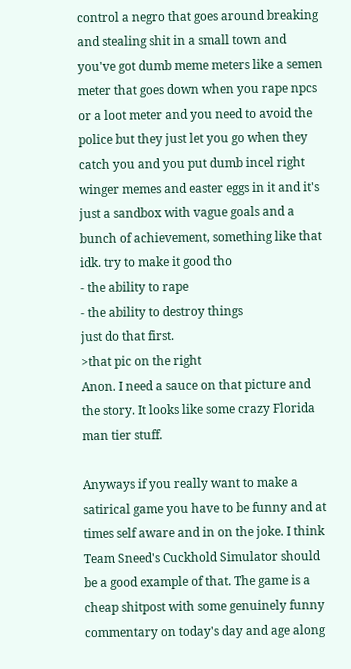control a negro that goes around breaking and stealing shit in a small town and you've got dumb meme meters like a semen meter that goes down when you rape npcs or a loot meter and you need to avoid the police but they just let you go when they catch you and you put dumb incel right winger memes and easter eggs in it and it's just a sandbox with vague goals and a bunch of achievement, something like that idk. try to make it good tho
- the ability to rape
- the ability to destroy things
just do that first.
>that pic on the right
Anon. I need a sauce on that picture and the story. It looks like some crazy Florida man tier stuff.

Anyways if you really want to make a satirical game you have to be funny and at times self aware and in on the joke. I think Team Sneed's Cuckhold Simulator should be a good example of that. The game is a cheap shitpost with some genuinely funny commentary on today's day and age along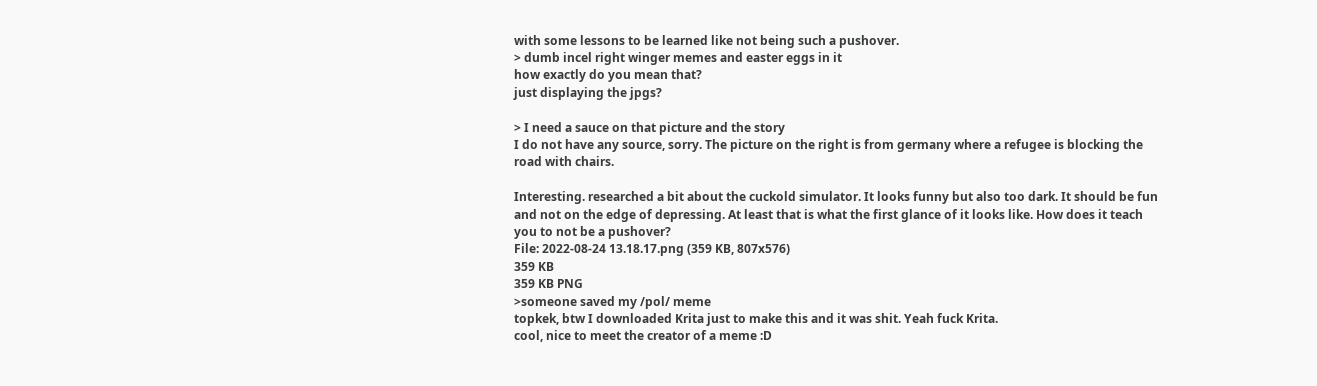with some lessons to be learned like not being such a pushover.
> dumb incel right winger memes and easter eggs in it
how exactly do you mean that?
just displaying the jpgs?

> I need a sauce on that picture and the story
I do not have any source, sorry. The picture on the right is from germany where a refugee is blocking the road with chairs.

Interesting. researched a bit about the cuckold simulator. It looks funny but also too dark. It should be fun and not on the edge of depressing. At least that is what the first glance of it looks like. How does it teach you to not be a pushover?
File: 2022-08-24 13.18.17.png (359 KB, 807x576)
359 KB
359 KB PNG
>someone saved my /pol/ meme
topkek, btw I downloaded Krita just to make this and it was shit. Yeah fuck Krita.
cool, nice to meet the creator of a meme :D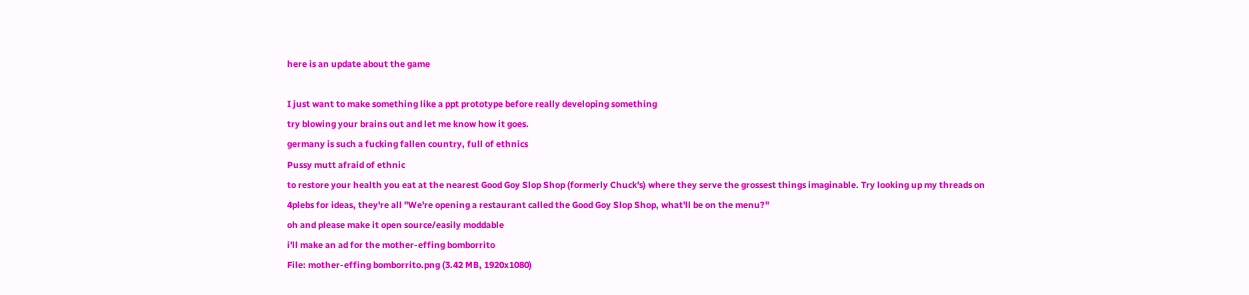here is an update about the game

I just want to make something like a ppt prototype before really developing something
try blowing your brains out and let me know how it goes.
germany is such a fucking fallen country, full of ethnics
Pussy mutt afraid of ethnic
to restore your health you eat at the nearest Good Goy Slop Shop (formerly Chuck's) where they serve the grossest things imaginable. Try looking up my threads on 4plebs for ideas, they're all "We're opening a restaurant called the Good Goy Slop Shop, what'll be on the menu?"
oh and please make it open source/easily moddable
i'll make an ad for the mother-effing bomborrito
File: mother-effing bomborrito.png (3.42 MB, 1920x1080)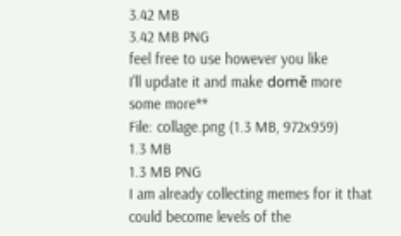3.42 MB
3.42 MB PNG
feel free to use however you like
I'll update it and make domě more
some more**
File: collage.png (1.3 MB, 972x959)
1.3 MB
1.3 MB PNG
I am already collecting memes for it that could become levels of the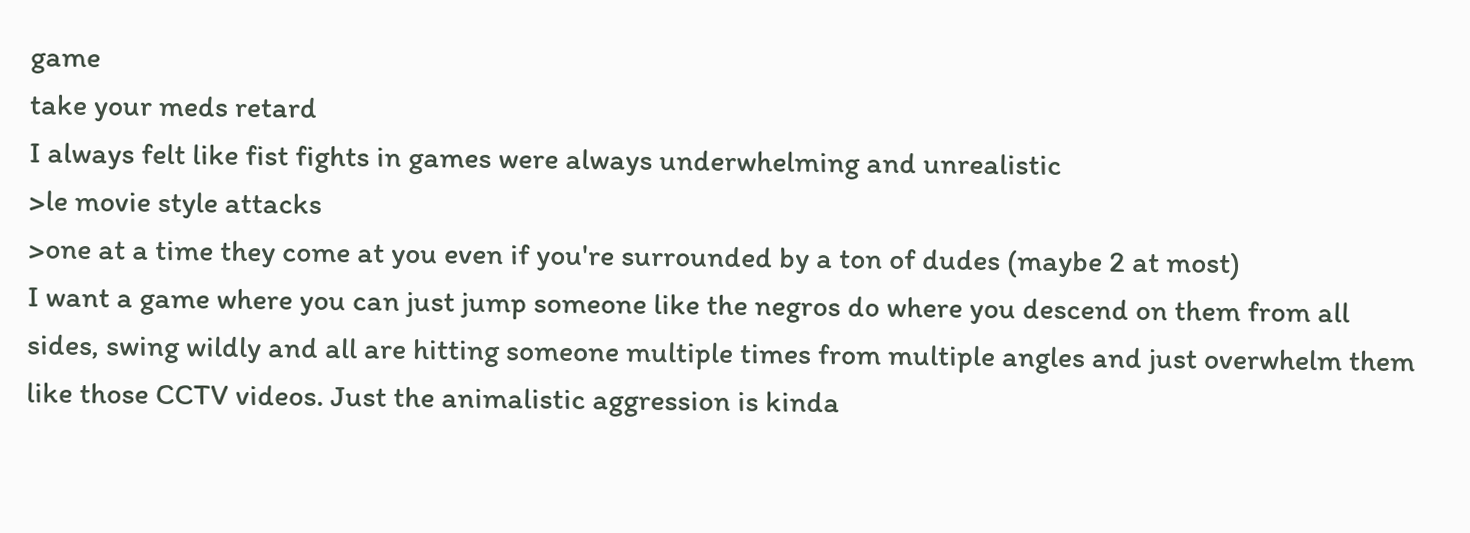game
take your meds retard
I always felt like fist fights in games were always underwhelming and unrealistic
>le movie style attacks
>one at a time they come at you even if you're surrounded by a ton of dudes (maybe 2 at most)
I want a game where you can just jump someone like the negros do where you descend on them from all sides, swing wildly and all are hitting someone multiple times from multiple angles and just overwhelm them like those CCTV videos. Just the animalistic aggression is kinda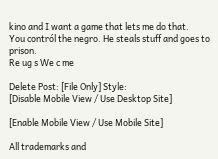kino and I want a game that lets me do that.
You contról the negro. He steals stuff and goes to prison.
Re ug s We c me

Delete Post: [File Only] Style:
[Disable Mobile View / Use Desktop Site]

[Enable Mobile View / Use Mobile Site]

All trademarks and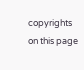copyrights on this page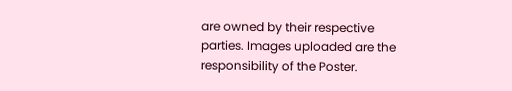are owned by their respective parties. Images uploaded are the responsibility of the Poster.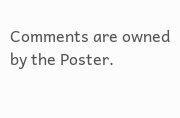Comments are owned by the Poster.